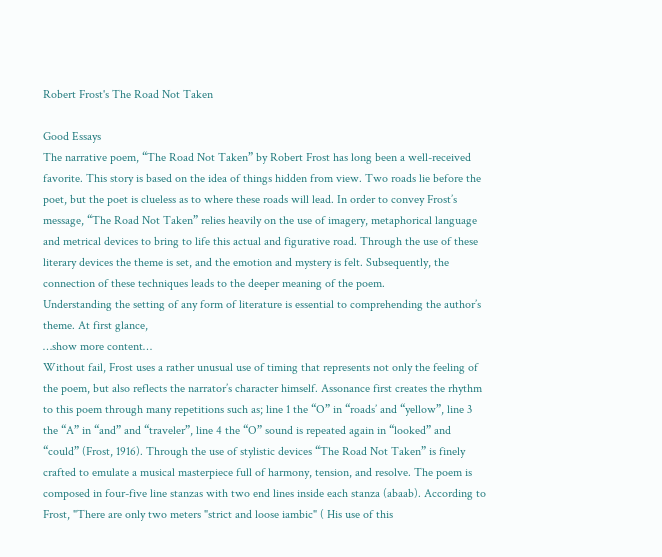Robert Frost's The Road Not Taken

Good Essays
The narrative poem, “The Road Not Taken” by Robert Frost has long been a well-received favorite. This story is based on the idea of things hidden from view. Two roads lie before the poet, but the poet is clueless as to where these roads will lead. In order to convey Frost’s message, “The Road Not Taken” relies heavily on the use of imagery, metaphorical language and metrical devices to bring to life this actual and figurative road. Through the use of these literary devices the theme is set, and the emotion and mystery is felt. Subsequently, the connection of these techniques leads to the deeper meaning of the poem.
Understanding the setting of any form of literature is essential to comprehending the author’s theme. At first glance,
…show more content…
Without fail, Frost uses a rather unusual use of timing that represents not only the feeling of the poem, but also reflects the narrator’s character himself. Assonance first creates the rhythm to this poem through many repetitions such as; line 1 the “O” in “roads’ and “yellow”, line 3 the “A” in “and” and “traveler”, line 4 the “O” sound is repeated again in “looked” and “could” (Frost, 1916). Through the use of stylistic devices “The Road Not Taken” is finely crafted to emulate a musical masterpiece full of harmony, tension, and resolve. The poem is composed in four-five line stanzas with two end lines inside each stanza (abaab). According to Frost, "There are only two meters "strict and loose iambic" ( His use of this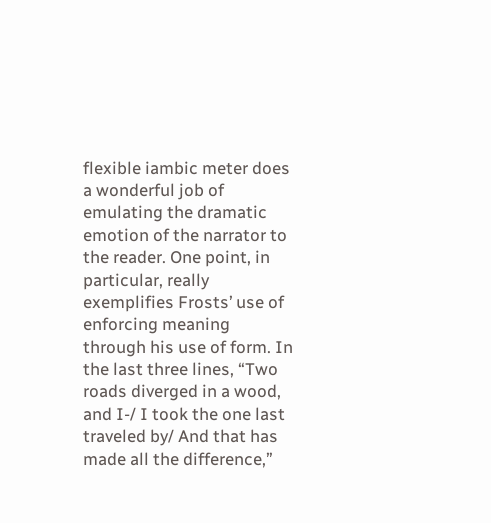flexible iambic meter does a wonderful job of emulating the dramatic emotion of the narrator to the reader. One point, in particular, really exemplifies Frosts’ use of enforcing meaning through his use of form. In the last three lines, “Two roads diverged in a wood, and I-/ I took the one last traveled by/ And that has made all the difference,”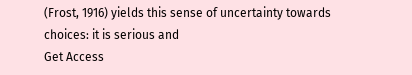(Frost, 1916) yields this sense of uncertainty towards choices: it is serious and
Get Access